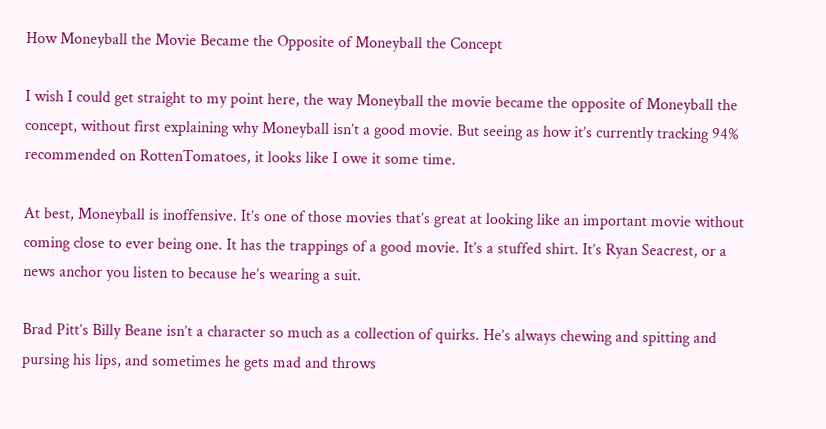How Moneyball the Movie Became the Opposite of Moneyball the Concept

I wish I could get straight to my point here, the way Moneyball the movie became the opposite of Moneyball the concept, without first explaining why Moneyball isn’t a good movie. But seeing as how it’s currently tracking 94% recommended on RottenTomatoes, it looks like I owe it some time.

At best, Moneyball is inoffensive. It’s one of those movies that’s great at looking like an important movie without coming close to ever being one. It has the trappings of a good movie. It’s a stuffed shirt. It’s Ryan Seacrest, or a news anchor you listen to because he’s wearing a suit.

Brad Pitt’s Billy Beane isn’t a character so much as a collection of quirks. He’s always chewing and spitting and pursing his lips, and sometimes he gets mad and throws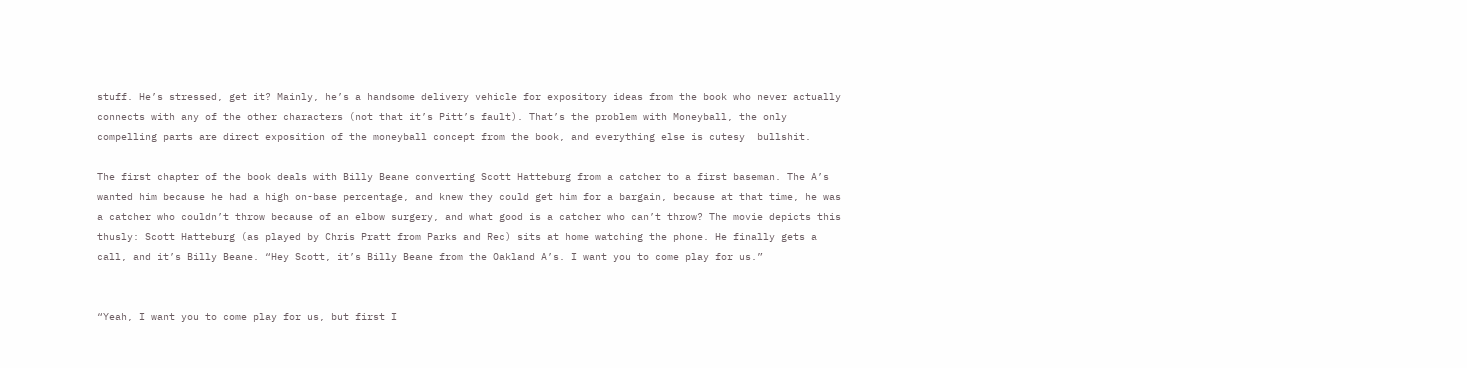stuff. He’s stressed, get it? Mainly, he’s a handsome delivery vehicle for expository ideas from the book who never actually connects with any of the other characters (not that it’s Pitt’s fault). That’s the problem with Moneyball, the only compelling parts are direct exposition of the moneyball concept from the book, and everything else is cutesy  bullshit.

The first chapter of the book deals with Billy Beane converting Scott Hatteburg from a catcher to a first baseman. The A’s wanted him because he had a high on-base percentage, and knew they could get him for a bargain, because at that time, he was a catcher who couldn’t throw because of an elbow surgery, and what good is a catcher who can’t throw? The movie depicts this thusly: Scott Hatteburg (as played by Chris Pratt from Parks and Rec) sits at home watching the phone. He finally gets a call, and it’s Billy Beane. “Hey Scott, it’s Billy Beane from the Oakland A’s. I want you to come play for us.”


“Yeah, I want you to come play for us, but first I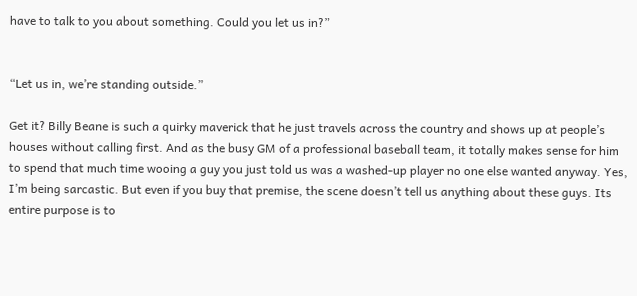have to talk to you about something. Could you let us in?”


“Let us in, we’re standing outside.”

Get it? Billy Beane is such a quirky maverick that he just travels across the country and shows up at people’s houses without calling first. And as the busy GM of a professional baseball team, it totally makes sense for him to spend that much time wooing a guy you just told us was a washed-up player no one else wanted anyway. Yes, I’m being sarcastic. But even if you buy that premise, the scene doesn’t tell us anything about these guys. Its entire purpose is to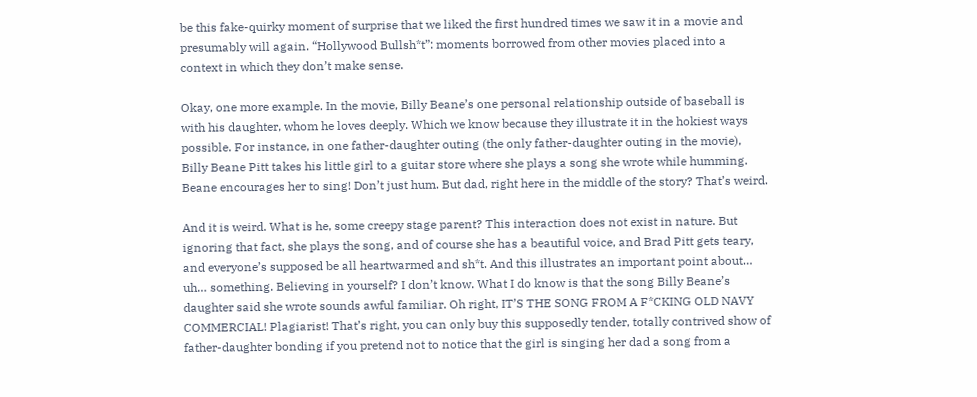be this fake-quirky moment of surprise that we liked the first hundred times we saw it in a movie and presumably will again. “Hollywood Bullsh*t”: moments borrowed from other movies placed into a context in which they don’t make sense.

Okay, one more example. In the movie, Billy Beane’s one personal relationship outside of baseball is with his daughter, whom he loves deeply. Which we know because they illustrate it in the hokiest ways possible. For instance, in one father-daughter outing (the only father-daughter outing in the movie), Billy Beane Pitt takes his little girl to a guitar store where she plays a song she wrote while humming. Beane encourages her to sing! Don’t just hum. But dad, right here in the middle of the story? That’s weird.

And it is weird. What is he, some creepy stage parent? This interaction does not exist in nature. But ignoring that fact, she plays the song, and of course she has a beautiful voice, and Brad Pitt gets teary, and everyone’s supposed be all heartwarmed and sh*t. And this illustrates an important point about… uh… something. Believing in yourself? I don’t know. What I do know is that the song Billy Beane’s daughter said she wrote sounds awful familiar. Oh right, IT’S THE SONG FROM A F*CKING OLD NAVY COMMERCIAL! Plagiarist! That’s right, you can only buy this supposedly tender, totally contrived show of father-daughter bonding if you pretend not to notice that the girl is singing her dad a song from a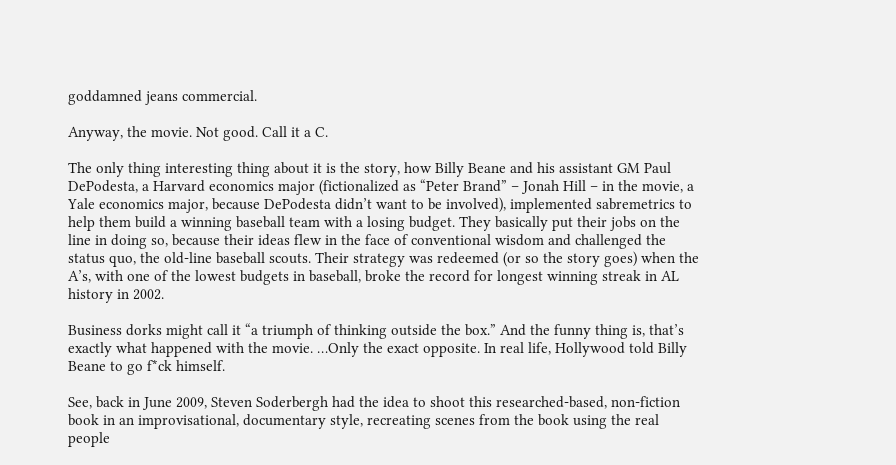goddamned jeans commercial.

Anyway, the movie. Not good. Call it a C.

The only thing interesting thing about it is the story, how Billy Beane and his assistant GM Paul DePodesta, a Harvard economics major (fictionalized as “Peter Brand” – Jonah Hill – in the movie, a Yale economics major, because DePodesta didn’t want to be involved), implemented sabremetrics to help them build a winning baseball team with a losing budget. They basically put their jobs on the line in doing so, because their ideas flew in the face of conventional wisdom and challenged the status quo, the old-line baseball scouts. Their strategy was redeemed (or so the story goes) when the A’s, with one of the lowest budgets in baseball, broke the record for longest winning streak in AL history in 2002.

Business dorks might call it “a triumph of thinking outside the box.” And the funny thing is, that’s exactly what happened with the movie. …Only the exact opposite. In real life, Hollywood told Billy Beane to go f*ck himself.

See, back in June 2009, Steven Soderbergh had the idea to shoot this researched-based, non-fiction book in an improvisational, documentary style, recreating scenes from the book using the real people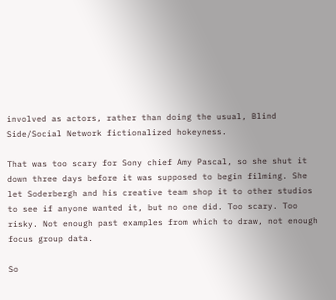involved as actors, rather than doing the usual, Blind Side/Social Network fictionalized hokeyness.

That was too scary for Sony chief Amy Pascal, so she shut it down three days before it was supposed to begin filming. She let Soderbergh and his creative team shop it to other studios to see if anyone wanted it, but no one did. Too scary. Too risky. Not enough past examples from which to draw, not enough focus group data.

So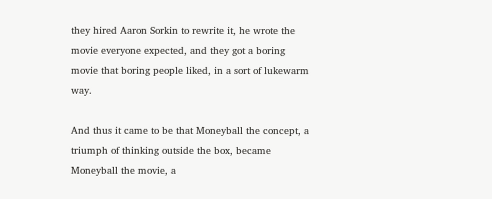they hired Aaron Sorkin to rewrite it, he wrote the movie everyone expected, and they got a boring movie that boring people liked, in a sort of lukewarm way.

And thus it came to be that Moneyball the concept, a triumph of thinking outside the box, became Moneyball the movie, a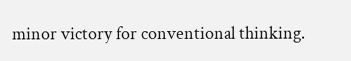minor victory for conventional thinking.